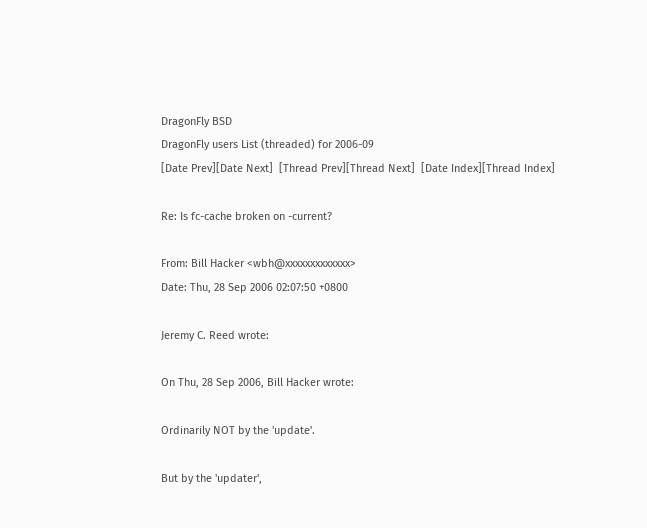DragonFly BSD
DragonFly users List (threaded) for 2006-09
[Date Prev][Date Next]  [Thread Prev][Thread Next]  [Date Index][Thread Index]

Re: Is fc-cache broken on -current?

From: Bill Hacker <wbh@xxxxxxxxxxxxx>
Date: Thu, 28 Sep 2006 02:07:50 +0800

Jeremy C. Reed wrote:

On Thu, 28 Sep 2006, Bill Hacker wrote:

Ordinarily NOT by the 'update'.

But by the 'updater',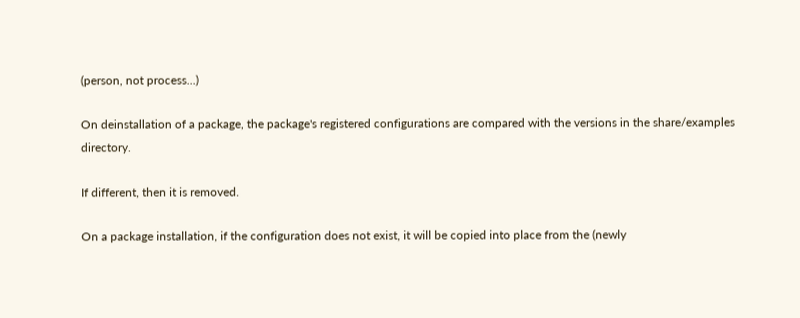(person, not process...)

On deinstallation of a package, the package's registered configurations are compared with the versions in the share/examples directory.

If different, then it is removed.

On a package installation, if the configuration does not exist, it will be copied into place from the (newly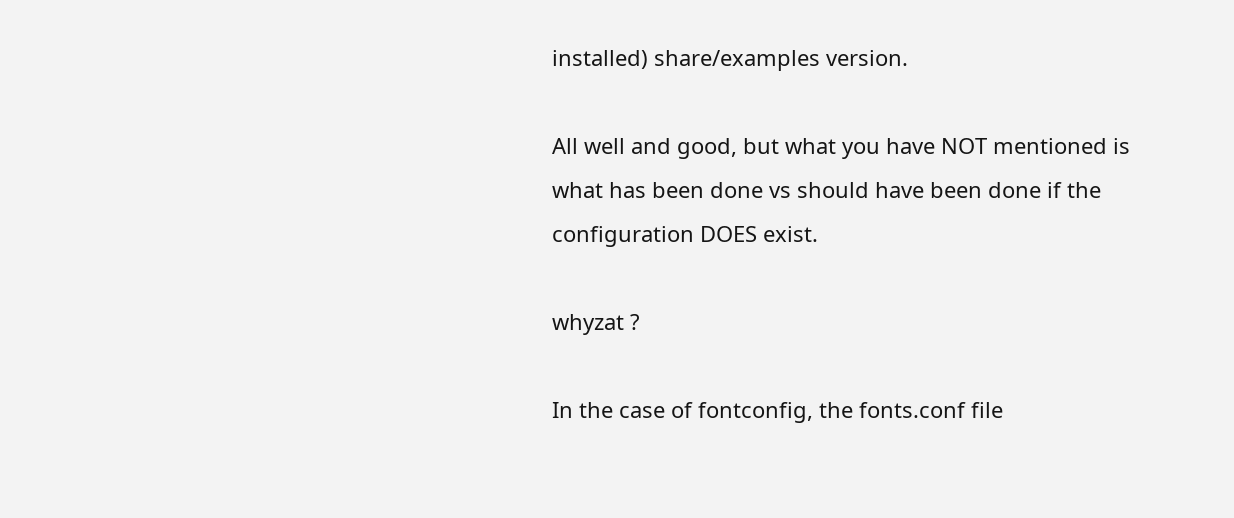installed) share/examples version.

All well and good, but what you have NOT mentioned is what has been done vs should have been done if the configuration DOES exist.

whyzat ?

In the case of fontconfig, the fonts.conf file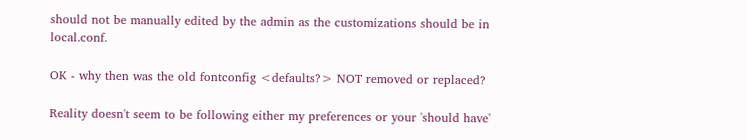should not be manually edited by the admin as the customizations should be in local.conf.

OK - why then was the old fontconfig <defaults?> NOT removed or replaced?

Reality doesn't seem to be following either my preferences or your 'should have'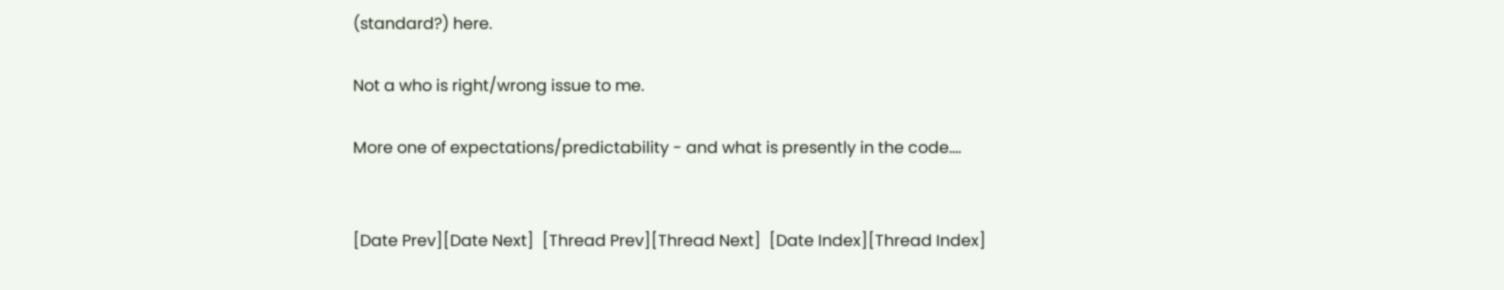(standard?) here.

Not a who is right/wrong issue to me.

More one of expectations/predictability - and what is presently in the code....


[Date Prev][Date Next]  [Thread Prev][Thread Next]  [Date Index][Thread Index]